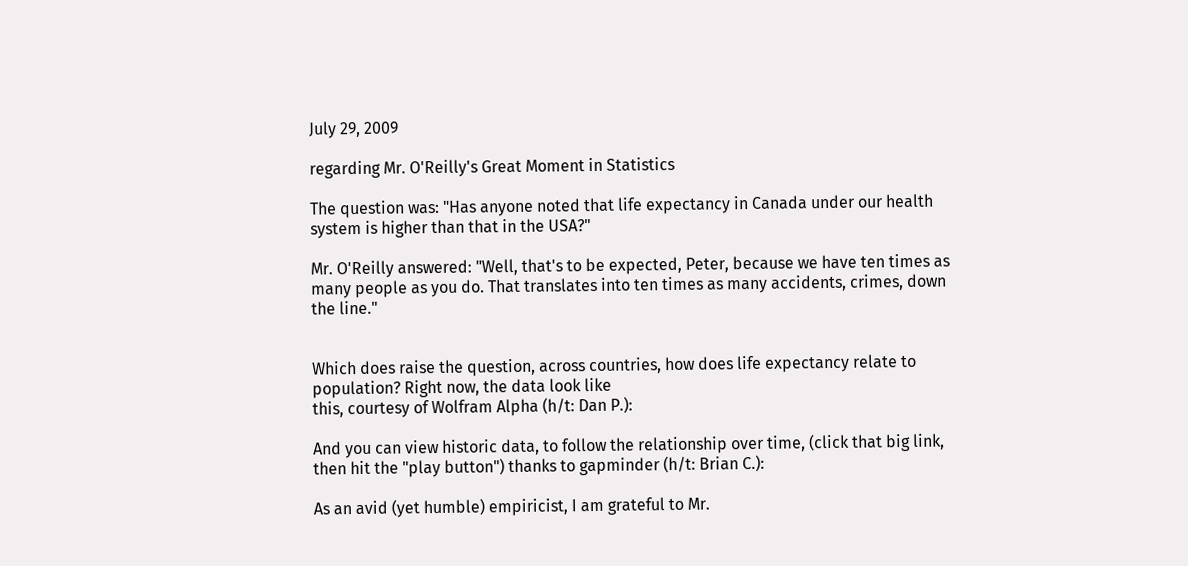July 29, 2009

regarding Mr. O'Reilly's Great Moment in Statistics

The question was: "Has anyone noted that life expectancy in Canada under our health system is higher than that in the USA?"

Mr. O'Reilly answered: "Well, that's to be expected, Peter, because we have ten times as many people as you do. That translates into ten times as many accidents, crimes, down the line."


Which does raise the question, across countries, how does life expectancy relate to population? Right now, the data look like
this, courtesy of Wolfram Alpha (h/t: Dan P.):

And you can view historic data, to follow the relationship over time, (click that big link, then hit the "play button") thanks to gapminder (h/t: Brian C.):

As an avid (yet humble) empiricist, I am grateful to Mr.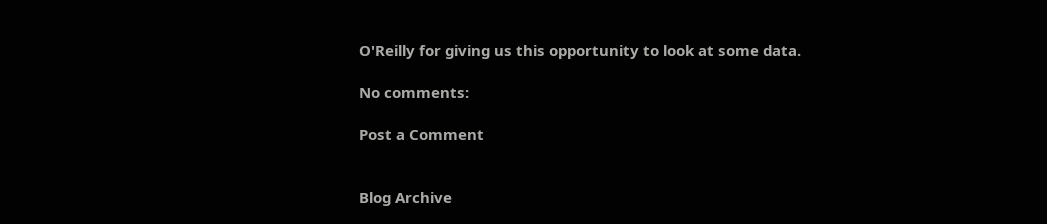O'Reilly for giving us this opportunity to look at some data.

No comments:

Post a Comment


Blog Archive